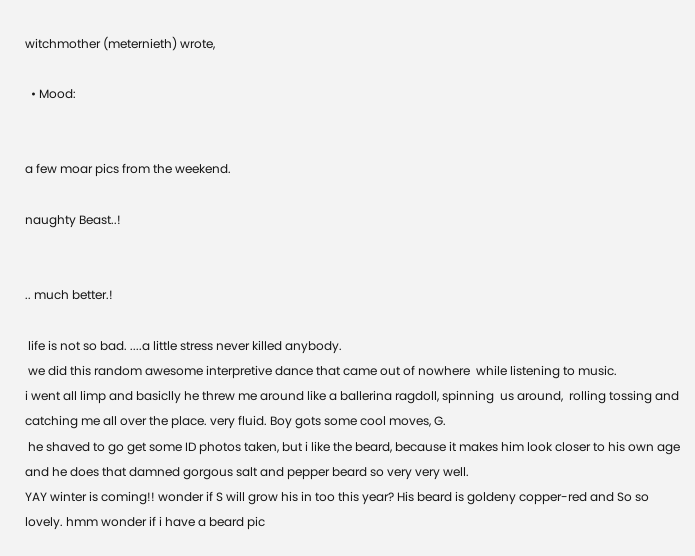witchmother (meternieth) wrote,

  • Mood:


a few moar pics from the weekend.

naughty Beast..!


.. much better.!

 life is not so bad. ....a little stress never killed anybody.
 we did this random awesome interpretive dance that came out of nowhere  while listening to music.
i went all limp and basiclly he threw me around like a ballerina ragdoll, spinning  us around,  rolling tossing and catching me all over the place. very fluid. Boy gots some cool moves, G.
 he shaved to go get some ID photos taken, but i like the beard, because it makes him look closer to his own age and he does that damned gorgous salt and pepper beard so very very well.
YAY winter is coming!! wonder if S will grow his in too this year? His beard is goldeny copper-red and So so lovely. hmm wonder if i have a beard pic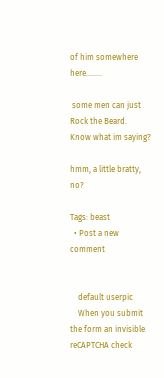of him somewhere here........

 some men can just Rock the Beard.
Know what im saying?

hmm, a little bratty, no?

Tags: beast
  • Post a new comment


    default userpic
    When you submit the form an invisible reCAPTCHA check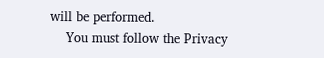will be performed.
    You must follow the Privacy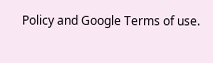Policy and Google Terms of use.